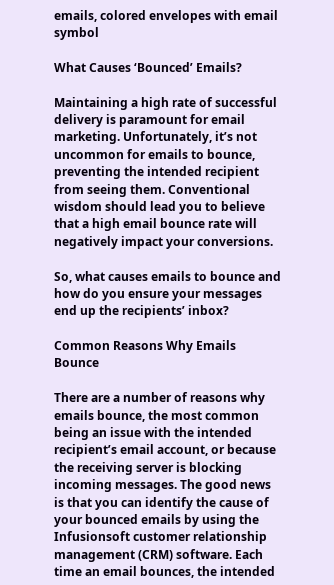emails, colored envelopes with email symbol

What Causes ‘Bounced’ Emails?

Maintaining a high rate of successful delivery is paramount for email marketing. Unfortunately, it’s not uncommon for emails to bounce, preventing the intended recipient from seeing them. Conventional wisdom should lead you to believe that a high email bounce rate will negatively impact your conversions.

So, what causes emails to bounce and how do you ensure your messages end up the recipients’ inbox?

Common Reasons Why Emails Bounce

There are a number of reasons why emails bounce, the most common being an issue with the intended recipient’s email account, or because the receiving server is blocking incoming messages. The good news is that you can identify the cause of your bounced emails by using the Infusionsoft customer relationship management (CRM) software. Each time an email bounces, the intended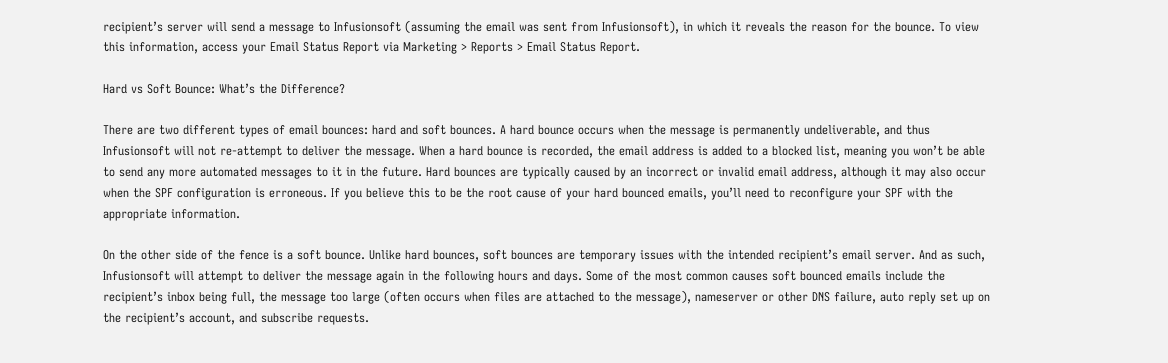recipient’s server will send a message to Infusionsoft (assuming the email was sent from Infusionsoft), in which it reveals the reason for the bounce. To view this information, access your Email Status Report via Marketing > Reports > Email Status Report.

Hard vs Soft Bounce: What’s the Difference?

There are two different types of email bounces: hard and soft bounces. A hard bounce occurs when the message is permanently undeliverable, and thus Infusionsoft will not re-attempt to deliver the message. When a hard bounce is recorded, the email address is added to a blocked list, meaning you won’t be able to send any more automated messages to it in the future. Hard bounces are typically caused by an incorrect or invalid email address, although it may also occur when the SPF configuration is erroneous. If you believe this to be the root cause of your hard bounced emails, you’ll need to reconfigure your SPF with the appropriate information.

On the other side of the fence is a soft bounce. Unlike hard bounces, soft bounces are temporary issues with the intended recipient’s email server. And as such, Infusionsoft will attempt to deliver the message again in the following hours and days. Some of the most common causes soft bounced emails include the recipient’s inbox being full, the message too large (often occurs when files are attached to the message), nameserver or other DNS failure, auto reply set up on the recipient’s account, and subscribe requests.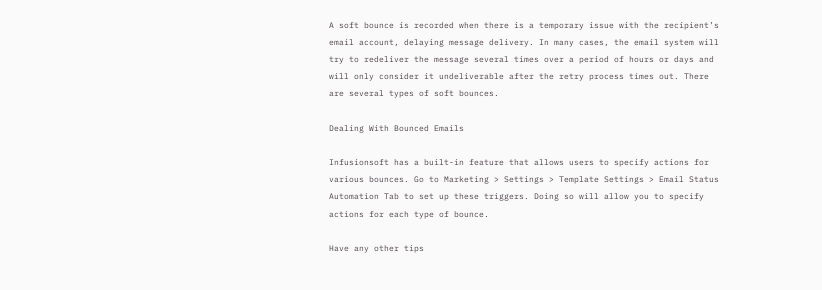A soft bounce is recorded when there is a temporary issue with the recipient’s email account, delaying message delivery. In many cases, the email system will try to redeliver the message several times over a period of hours or days and will only consider it undeliverable after the retry process times out. There are several types of soft bounces.

Dealing With Bounced Emails

Infusionsoft has a built-in feature that allows users to specify actions for various bounces. Go to Marketing > Settings > Template Settings > Email Status Automation Tab to set up these triggers. Doing so will allow you to specify actions for each type of bounce.

Have any other tips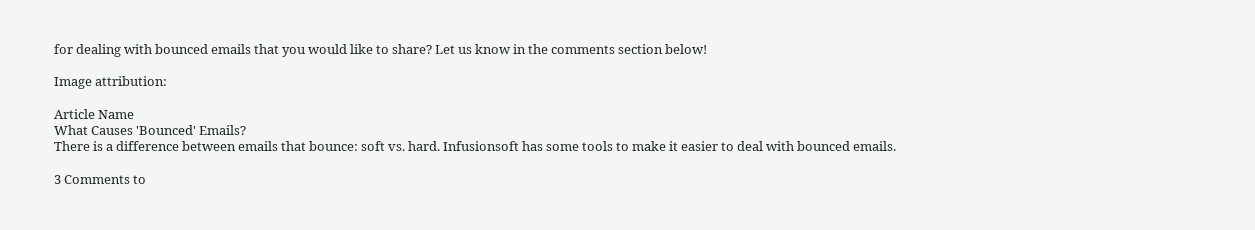for dealing with bounced emails that you would like to share? Let us know in the comments section below!

Image attribution:

Article Name
What Causes 'Bounced' Emails?
There is a difference between emails that bounce: soft vs. hard. Infusionsoft has some tools to make it easier to deal with bounced emails.

3 Comments to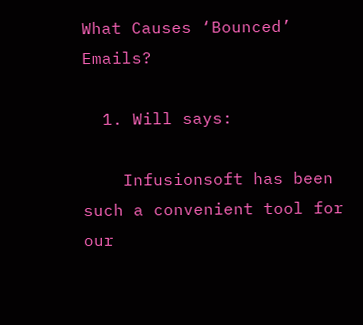What Causes ‘Bounced’ Emails?

  1. Will says:

    Infusionsoft has been such a convenient tool for our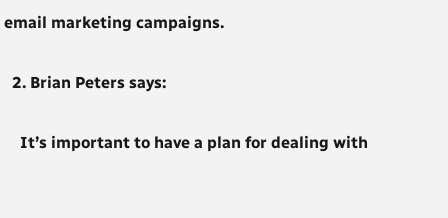email marketing campaigns.

  2. Brian Peters says:

    It’s important to have a plan for dealing with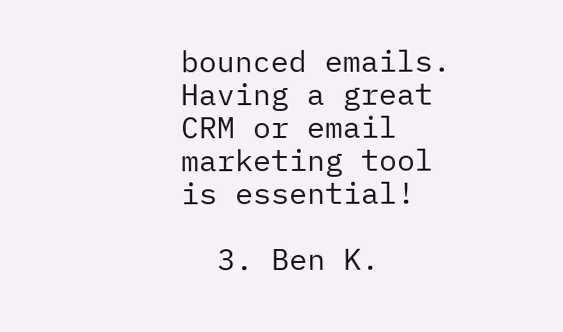bounced emails. Having a great CRM or email marketing tool is essential!

  3. Ben K.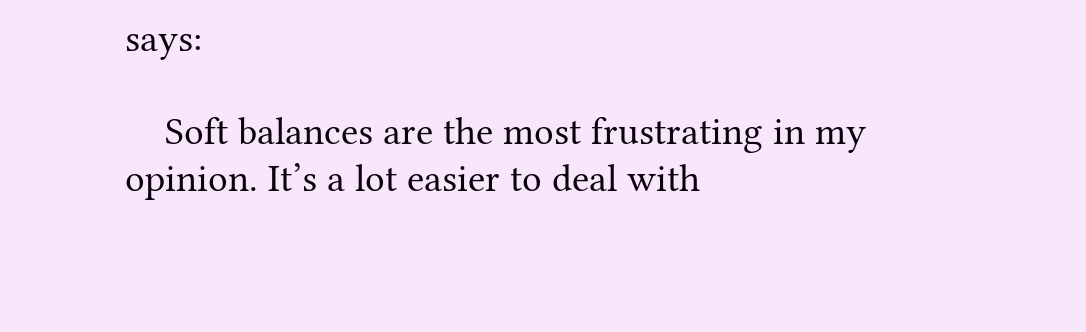says:

    Soft balances are the most frustrating in my opinion. It’s a lot easier to deal with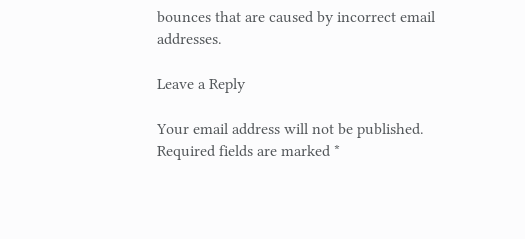bounces that are caused by incorrect email addresses.

Leave a Reply

Your email address will not be published. Required fields are marked *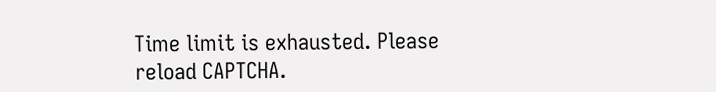Time limit is exhausted. Please reload CAPTCHA.